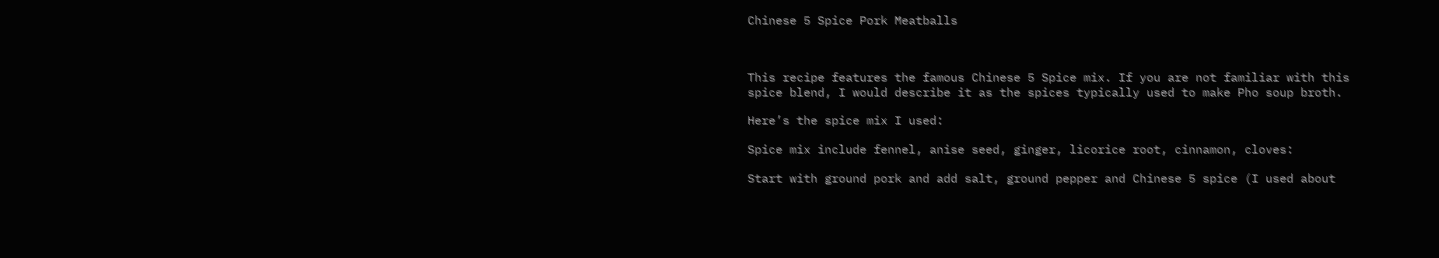Chinese 5 Spice Pork Meatballs



This recipe features the famous Chinese 5 Spice mix. If you are not familiar with this spice blend, I would describe it as the spices typically used to make Pho soup broth.

Here’s the spice mix I used:

Spice mix include fennel, anise seed, ginger, licorice root, cinnamon, cloves:

Start with ground pork and add salt, ground pepper and Chinese 5 spice (I used about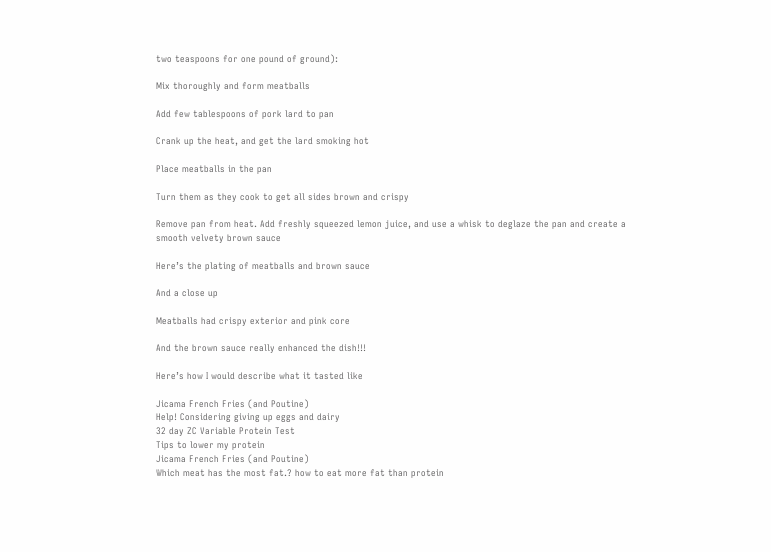two teaspoons for one pound of ground):

Mix thoroughly and form meatballs

Add few tablespoons of pork lard to pan

Crank up the heat, and get the lard smoking hot

Place meatballs in the pan

Turn them as they cook to get all sides brown and crispy

Remove pan from heat. Add freshly squeezed lemon juice, and use a whisk to deglaze the pan and create a smooth velvety brown sauce

Here’s the plating of meatballs and brown sauce

And a close up

Meatballs had crispy exterior and pink core

And the brown sauce really enhanced the dish!!!

Here’s how I would describe what it tasted like

Jicama French Fries (and Poutine)
Help! Considering giving up eggs and dairy
32 day ZC Variable Protein Test
Tips to lower my protein
Jicama French Fries (and Poutine)
Which meat has the most fat.? how to eat more fat than protein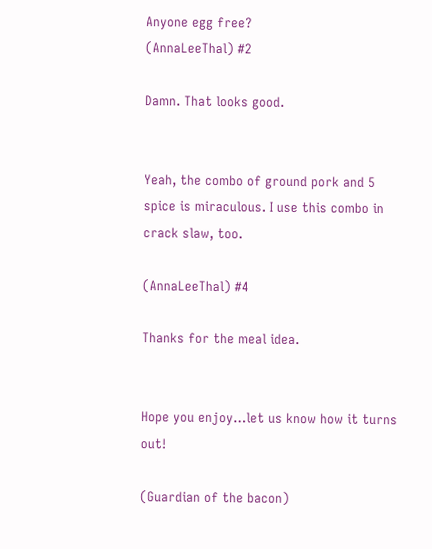Anyone egg free?
(AnnaLeeThal) #2

Damn. That looks good.


Yeah, the combo of ground pork and 5 spice is miraculous. I use this combo in crack slaw, too.

(AnnaLeeThal) #4

Thanks for the meal idea.


Hope you enjoy…let us know how it turns out!

(Guardian of the bacon)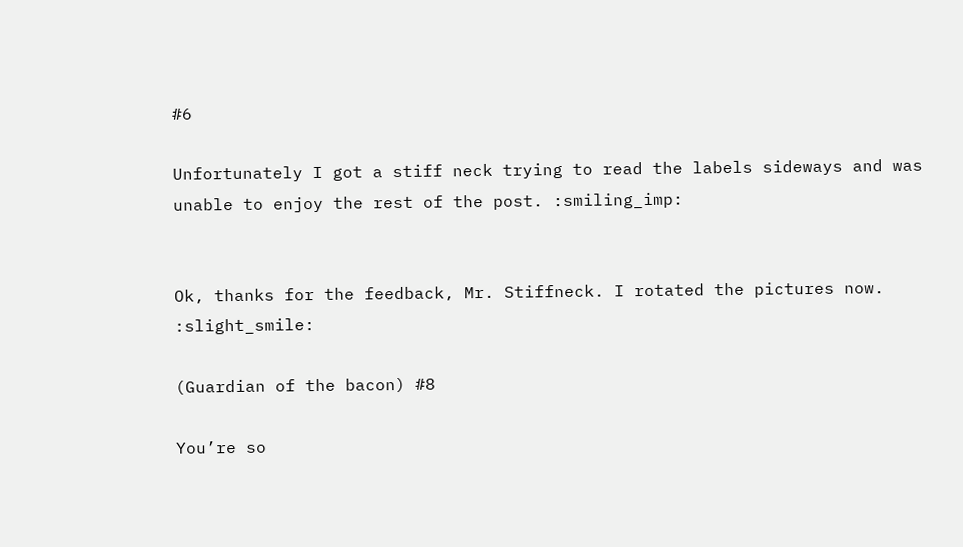#6

Unfortunately I got a stiff neck trying to read the labels sideways and was unable to enjoy the rest of the post. :smiling_imp:


Ok, thanks for the feedback, Mr. Stiffneck. I rotated the pictures now. :slight_smile:

(Guardian of the bacon) #8

You’re so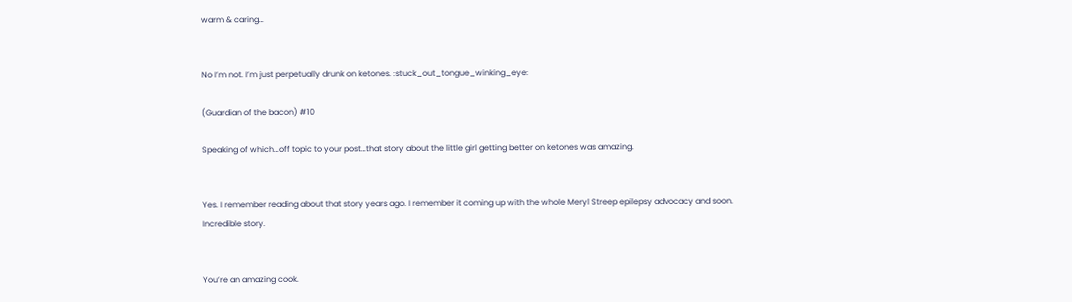warm & caring…


No I’m not. I’m just perpetually drunk on ketones. :stuck_out_tongue_winking_eye:

(Guardian of the bacon) #10

Speaking of which…off topic to your post…that story about the little girl getting better on ketones was amazing.


Yes. I remember reading about that story years ago. I remember it coming up with the whole Meryl Streep epilepsy advocacy and soon. Incredible story.


You’re an amazing cook.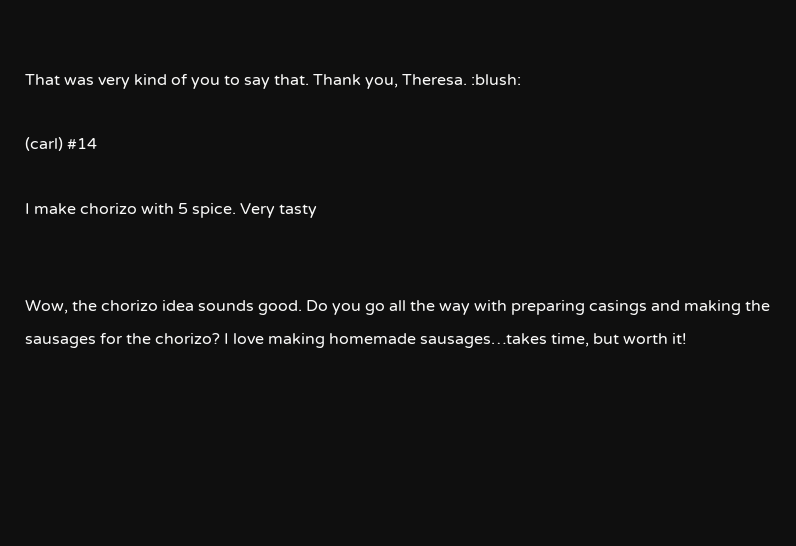That was very kind of you to say that. Thank you, Theresa. :blush:

(carl) #14

I make chorizo with 5 spice. Very tasty


Wow, the chorizo idea sounds good. Do you go all the way with preparing casings and making the sausages for the chorizo? I love making homemade sausages…takes time, but worth it!